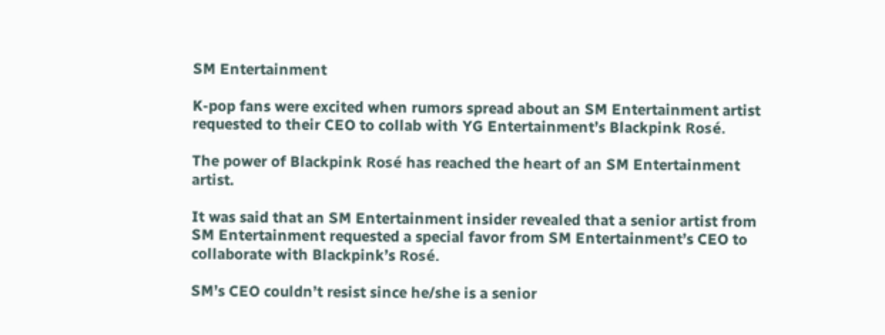SM Entertainment

K-pop fans were excited when rumors spread about an SM Entertainment artist requested to their CEO to collab with YG Entertainment’s Blackpink Rosé.

The power of Blackpink Rosé has reached the heart of an SM Entertainment artist.

It was said that an SM Entertainment insider revealed that a senior artist from SM Entertainment requested a special favor from SM Entertainment’s CEO to collaborate with Blackpink’s Rosé.

SM’s CEO couldn’t resist since he/she is a senior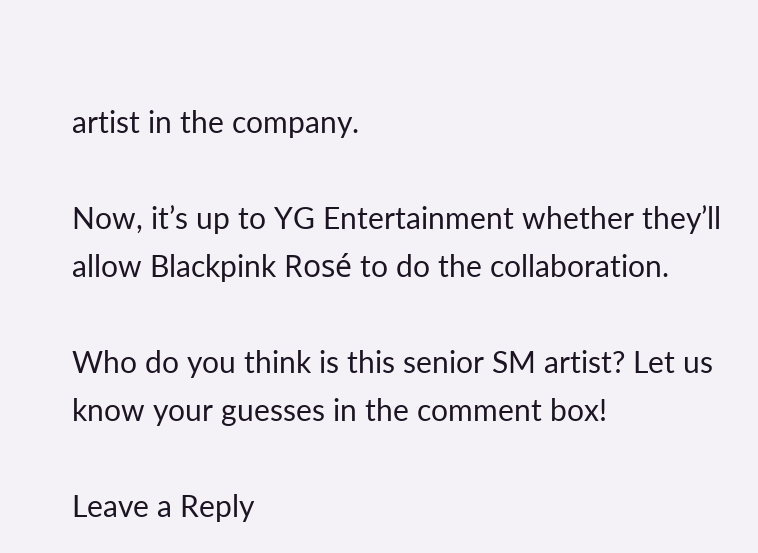artist in the company.

Now, it’s up to YG Entertainment whether they’ll allow Blackpink Rosé to do the collaboration.

Who do you think is this senior SM artist? Let us know your guesses in the comment box!

Leave a Reply